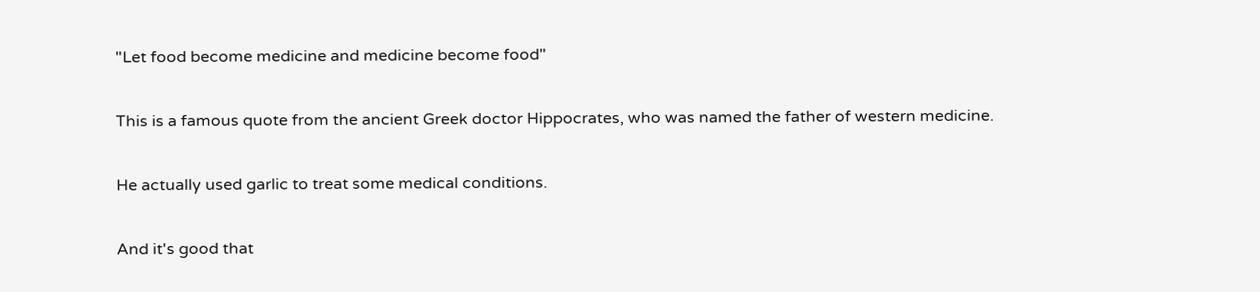"Let food become medicine and medicine become food"

This is a famous quote from the ancient Greek doctor Hippocrates, who was named the father of western medicine.

He actually used garlic to treat some medical conditions.

And it's good that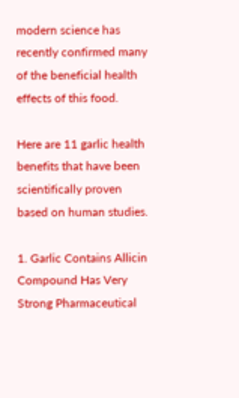modern science has recently confirmed many of the beneficial health effects of this food.

Here are 11 garlic health benefits that have been scientifically proven based on human studies.

1. Garlic Contains Allicin Compound Has Very Strong Pharmaceutical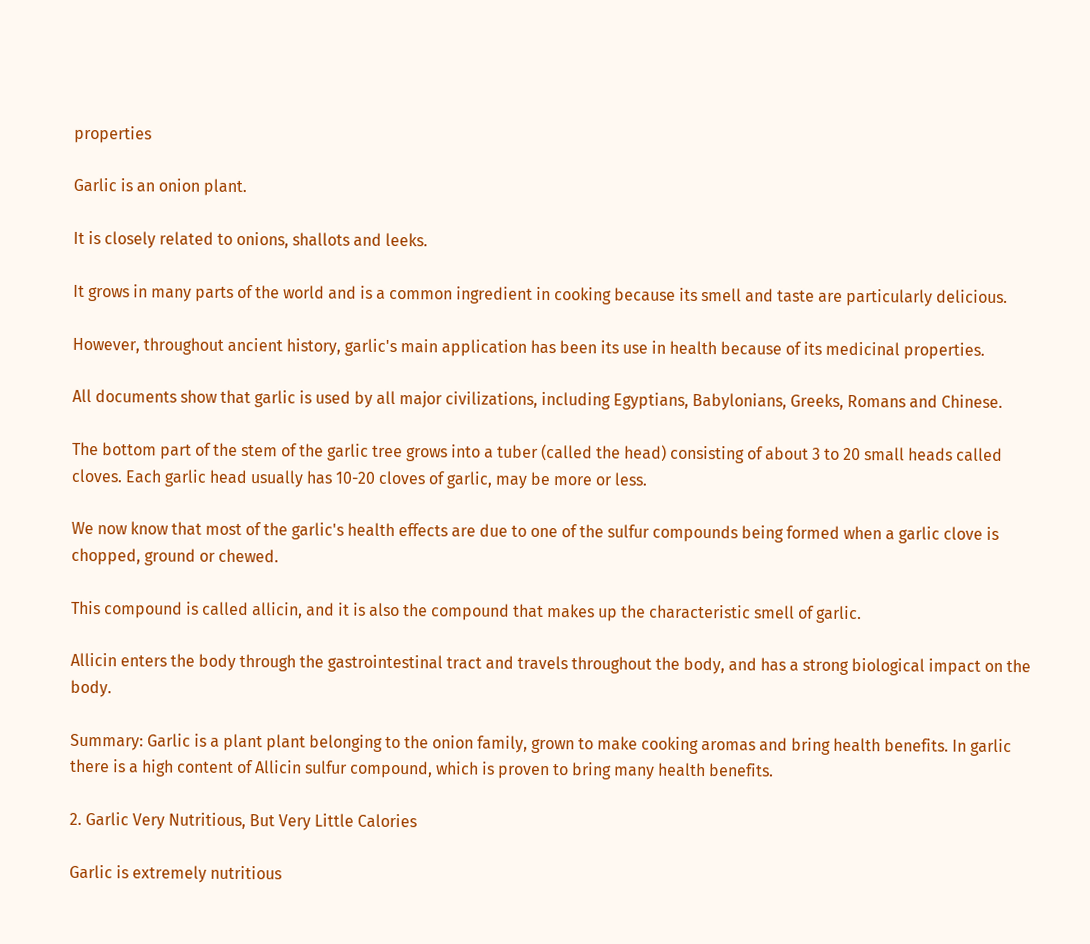properties

Garlic is an onion plant.

It is closely related to onions, shallots and leeks.

It grows in many parts of the world and is a common ingredient in cooking because its smell and taste are particularly delicious.

However, throughout ancient history, garlic's main application has been its use in health because of its medicinal properties.

All documents show that garlic is used by all major civilizations, including Egyptians, Babylonians, Greeks, Romans and Chinese.

The bottom part of the stem of the garlic tree grows into a tuber (called the head) consisting of about 3 to 20 small heads called cloves. Each garlic head usually has 10-20 cloves of garlic, may be more or less.

We now know that most of the garlic's health effects are due to one of the sulfur compounds being formed when a garlic clove is chopped, ground or chewed.

This compound is called allicin, and it is also the compound that makes up the characteristic smell of garlic.

Allicin enters the body through the gastrointestinal tract and travels throughout the body, and has a strong biological impact on the body.

Summary: Garlic is a plant plant belonging to the onion family, grown to make cooking aromas and bring health benefits. In garlic there is a high content of Allicin sulfur compound, which is proven to bring many health benefits.

2. Garlic Very Nutritious, But Very Little Calories

Garlic is extremely nutritious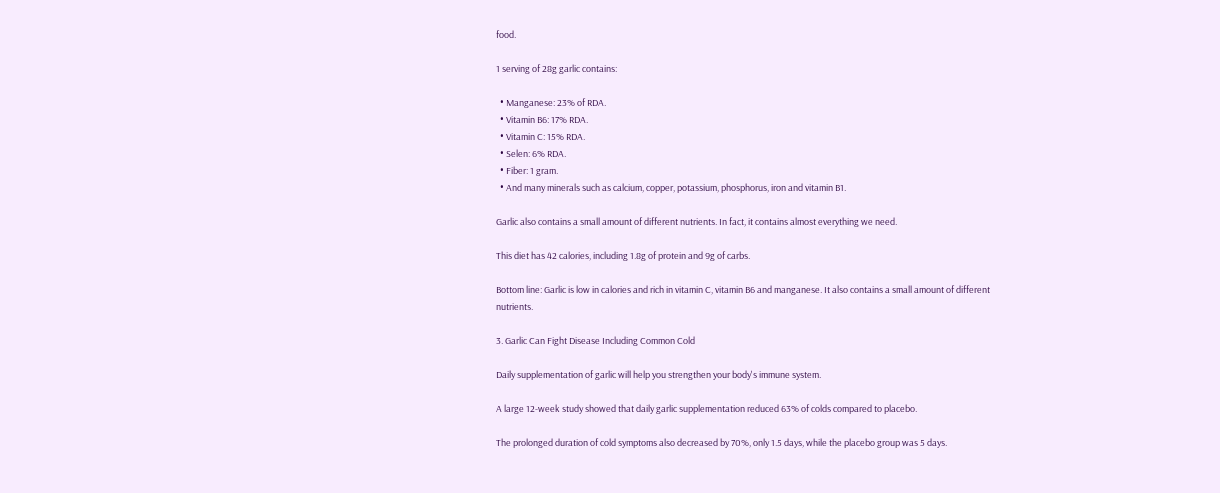food.

1 serving of 28g garlic contains:

  • Manganese: 23% of RDA.
  • Vitamin B6: 17% RDA.
  • Vitamin C: 15% RDA.
  • Selen: 6% RDA.
  • Fiber: 1 gram.
  • And many minerals such as calcium, copper, potassium, phosphorus, iron and vitamin B1.

Garlic also contains a small amount of different nutrients. In fact, it contains almost everything we need.

This diet has 42 calories, including 1.8g of protein and 9g of carbs.

Bottom line: Garlic is low in calories and rich in vitamin C, vitamin B6 and manganese. It also contains a small amount of different nutrients.

3. Garlic Can Fight Disease Including Common Cold

Daily supplementation of garlic will help you strengthen your body's immune system.

A large 12-week study showed that daily garlic supplementation reduced 63% of colds compared to placebo.

The prolonged duration of cold symptoms also decreased by 70%, only 1.5 days, while the placebo group was 5 days.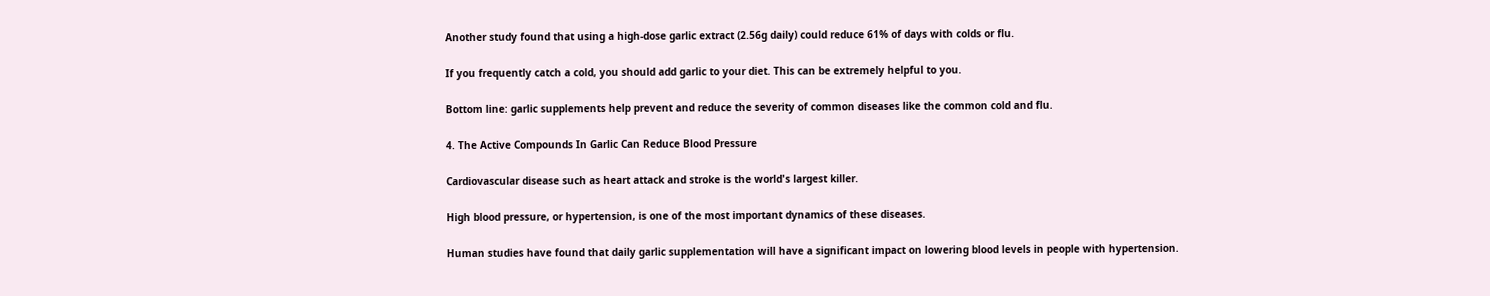Another study found that using a high-dose garlic extract (2.56g daily) could reduce 61% of days with colds or flu.

If you frequently catch a cold, you should add garlic to your diet. This can be extremely helpful to you.

Bottom line: garlic supplements help prevent and reduce the severity of common diseases like the common cold and flu.

4. The Active Compounds In Garlic Can Reduce Blood Pressure

Cardiovascular disease such as heart attack and stroke is the world's largest killer.

High blood pressure, or hypertension, is one of the most important dynamics of these diseases.

Human studies have found that daily garlic supplementation will have a significant impact on lowering blood levels in people with hypertension.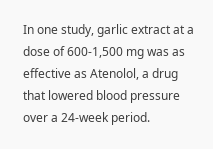In one study, garlic extract at a dose of 600-1,500 mg was as effective as Atenolol, a drug that lowered blood pressure over a 24-week period.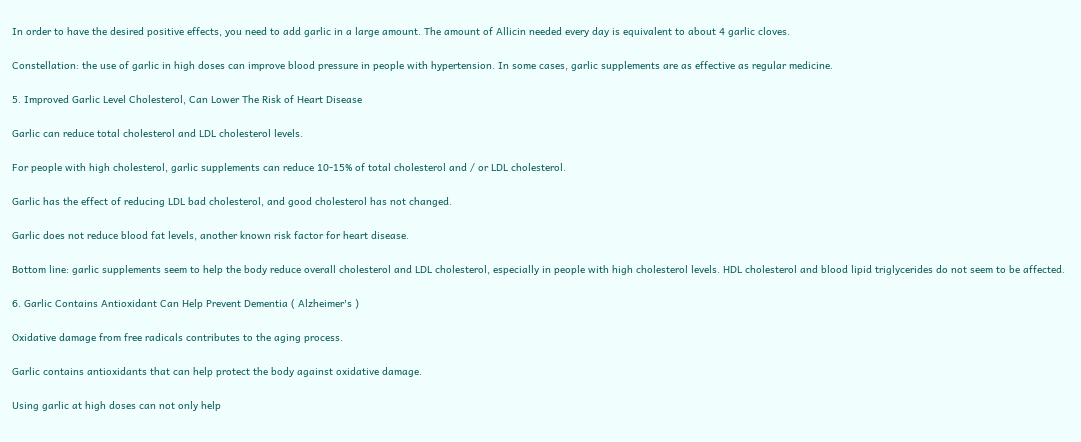In order to have the desired positive effects, you need to add garlic in a large amount. The amount of Allicin needed every day is equivalent to about 4 garlic cloves.

Constellation: the use of garlic in high doses can improve blood pressure in people with hypertension. In some cases, garlic supplements are as effective as regular medicine.

5. Improved Garlic Level Cholesterol, Can Lower The Risk of Heart Disease

Garlic can reduce total cholesterol and LDL cholesterol levels.

For people with high cholesterol, garlic supplements can reduce 10-15% of total cholesterol and / or LDL cholesterol.

Garlic has the effect of reducing LDL bad cholesterol, and good cholesterol has not changed.

Garlic does not reduce blood fat levels, another known risk factor for heart disease.

Bottom line: garlic supplements seem to help the body reduce overall cholesterol and LDL cholesterol, especially in people with high cholesterol levels. HDL cholesterol and blood lipid triglycerides do not seem to be affected.

6. Garlic Contains Antioxidant Can Help Prevent Dementia ( Alzheimer's )

Oxidative damage from free radicals contributes to the aging process.

Garlic contains antioxidants that can help protect the body against oxidative damage.

Using garlic at high doses can not only help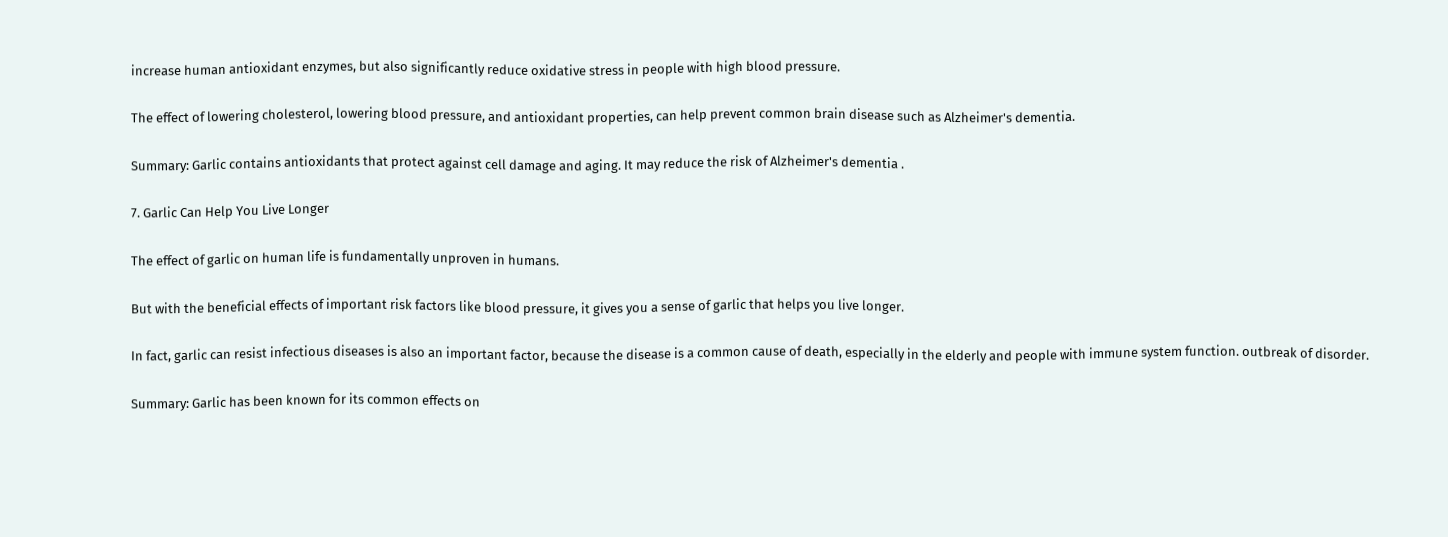increase human antioxidant enzymes, but also significantly reduce oxidative stress in people with high blood pressure.

The effect of lowering cholesterol, lowering blood pressure, and antioxidant properties, can help prevent common brain disease such as Alzheimer's dementia.

Summary: Garlic contains antioxidants that protect against cell damage and aging. It may reduce the risk of Alzheimer's dementia .

7. Garlic Can Help You Live Longer

The effect of garlic on human life is fundamentally unproven in humans.

But with the beneficial effects of important risk factors like blood pressure, it gives you a sense of garlic that helps you live longer.

In fact, garlic can resist infectious diseases is also an important factor, because the disease is a common cause of death, especially in the elderly and people with immune system function. outbreak of disorder.

Summary: Garlic has been known for its common effects on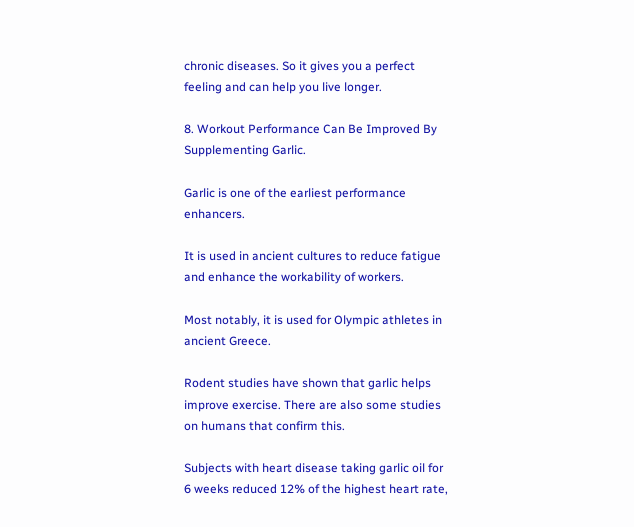chronic diseases. So it gives you a perfect feeling and can help you live longer.

8. Workout Performance Can Be Improved By Supplementing Garlic.

Garlic is one of the earliest performance enhancers.

It is used in ancient cultures to reduce fatigue and enhance the workability of workers.

Most notably, it is used for Olympic athletes in ancient Greece.

Rodent studies have shown that garlic helps improve exercise. There are also some studies on humans that confirm this.

Subjects with heart disease taking garlic oil for 6 weeks reduced 12% of the highest heart rate,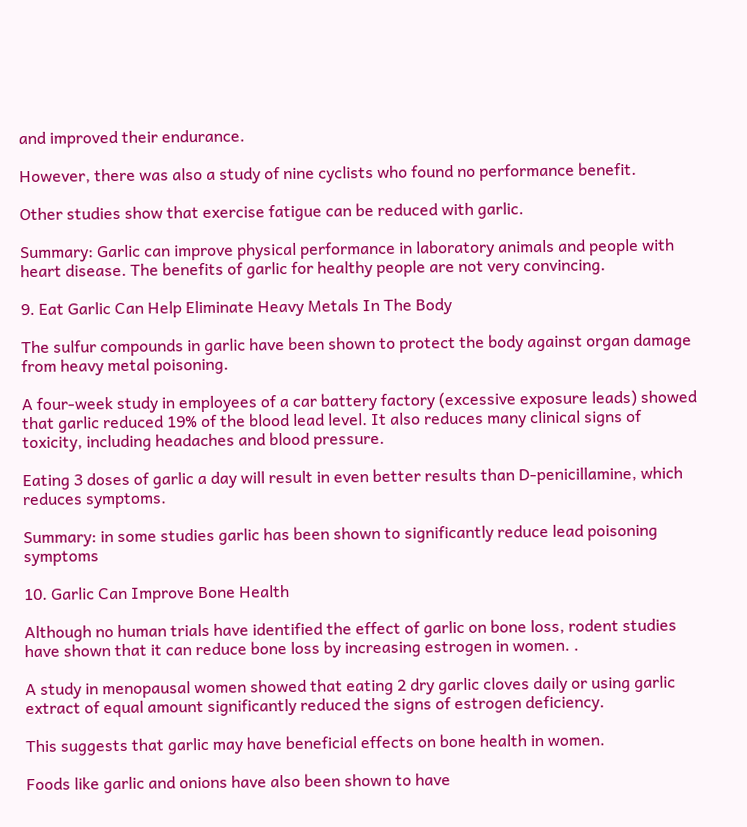and improved their endurance.

However, there was also a study of nine cyclists who found no performance benefit.

Other studies show that exercise fatigue can be reduced with garlic.

Summary: Garlic can improve physical performance in laboratory animals and people with heart disease. The benefits of garlic for healthy people are not very convincing.

9. Eat Garlic Can Help Eliminate Heavy Metals In The Body

The sulfur compounds in garlic have been shown to protect the body against organ damage from heavy metal poisoning.

A four-week study in employees of a car battery factory (excessive exposure leads) showed that garlic reduced 19% of the blood lead level. It also reduces many clinical signs of toxicity, including headaches and blood pressure.

Eating 3 doses of garlic a day will result in even better results than D-penicillamine, which reduces symptoms.

Summary: in some studies garlic has been shown to significantly reduce lead poisoning symptoms

10. Garlic Can Improve Bone Health

Although no human trials have identified the effect of garlic on bone loss, rodent studies have shown that it can reduce bone loss by increasing estrogen in women. .

A study in menopausal women showed that eating 2 dry garlic cloves daily or using garlic extract of equal amount significantly reduced the signs of estrogen deficiency.

This suggests that garlic may have beneficial effects on bone health in women.

Foods like garlic and onions have also been shown to have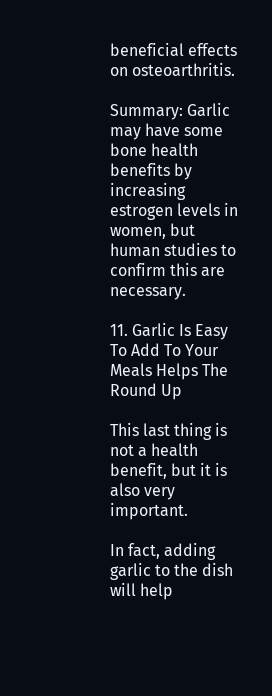beneficial effects on osteoarthritis.

Summary: Garlic may have some bone health benefits by increasing estrogen levels in women, but human studies to confirm this are necessary.

11. Garlic Is Easy To Add To Your Meals Helps The Round Up

This last thing is not a health benefit, but it is also very important.

In fact, adding garlic to the dish will help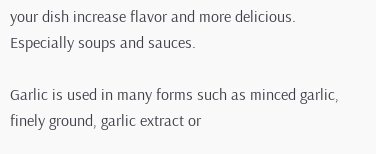your dish increase flavor and more delicious. Especially soups and sauces.

Garlic is used in many forms such as minced garlic, finely ground, garlic extract or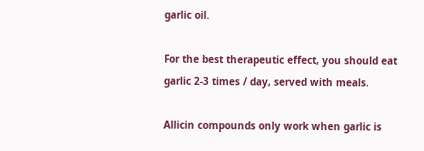garlic oil.

For the best therapeutic effect, you should eat garlic 2-3 times / day, served with meals.

Allicin compounds only work when garlic is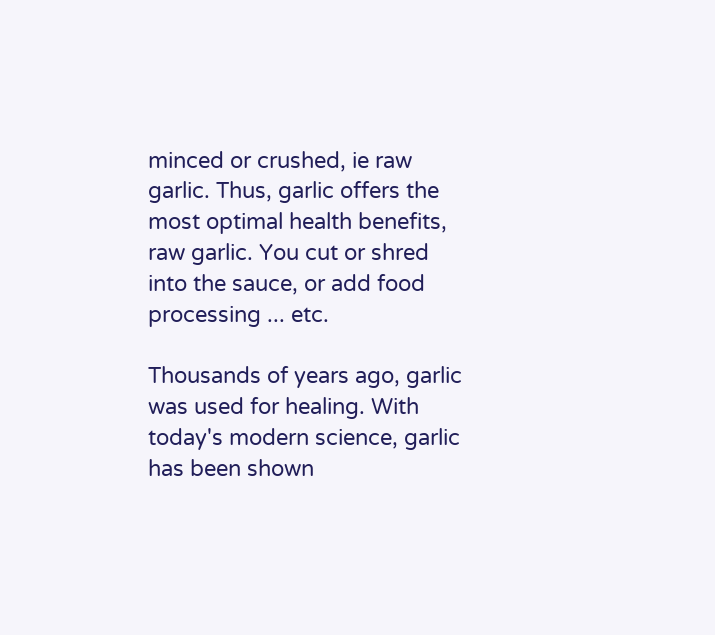minced or crushed, ie raw garlic. Thus, garlic offers the most optimal health benefits, raw garlic. You cut or shred into the sauce, or add food processing ... etc.

Thousands of years ago, garlic was used for healing. With today's modern science, garlic has been shown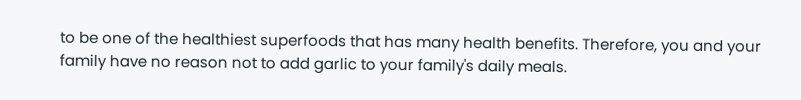to be one of the healthiest superfoods that has many health benefits. Therefore, you and your family have no reason not to add garlic to your family's daily meals.